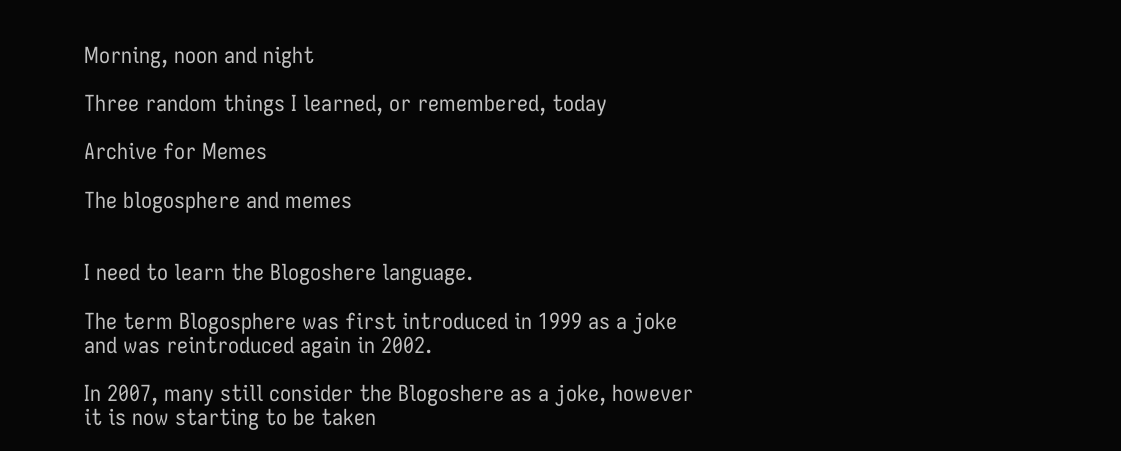Morning, noon and night

Three random things I learned, or remembered, today

Archive for Memes

The blogosphere and memes


I need to learn the Blogoshere language.

The term Blogosphere was first introduced in 1999 as a joke and was reintroduced again in 2002.

In 2007, many still consider the Blogoshere as a joke, however it is now starting to be taken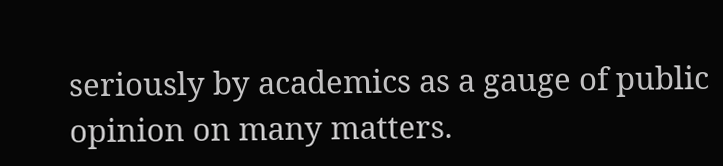seriously by academics as a gauge of public opinion on many matters.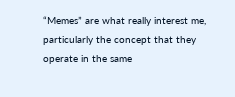“Memes” are what really interest me, particularly the concept that they operate in the same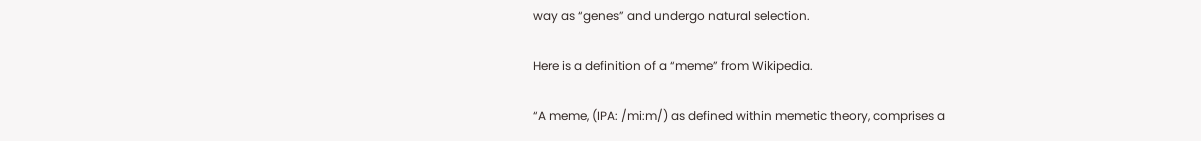way as “genes” and undergo natural selection.

Here is a definition of a “meme” from Wikipedia.

“A meme, (IPA: /mi:m/) as defined within memetic theory, comprises a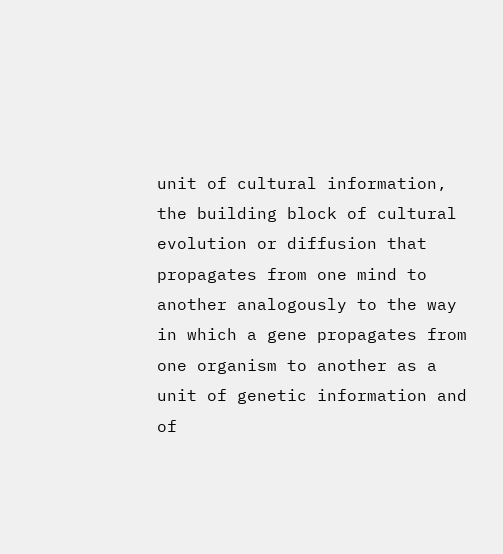unit of cultural information, the building block of cultural evolution or diffusion that propagates from one mind to another analogously to the way in which a gene propagates from one organism to another as a unit of genetic information and of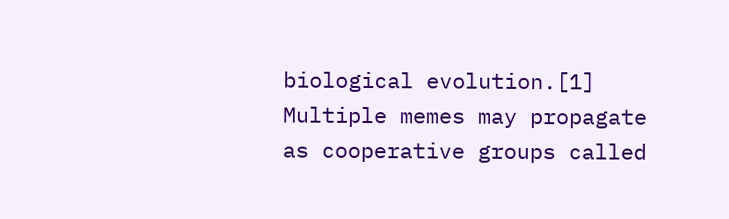biological evolution.[1] Multiple memes may propagate as cooperative groups called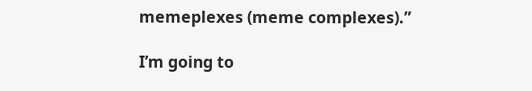memeplexes (meme complexes).”

I’m going to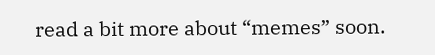read a bit more about “memes” soon.